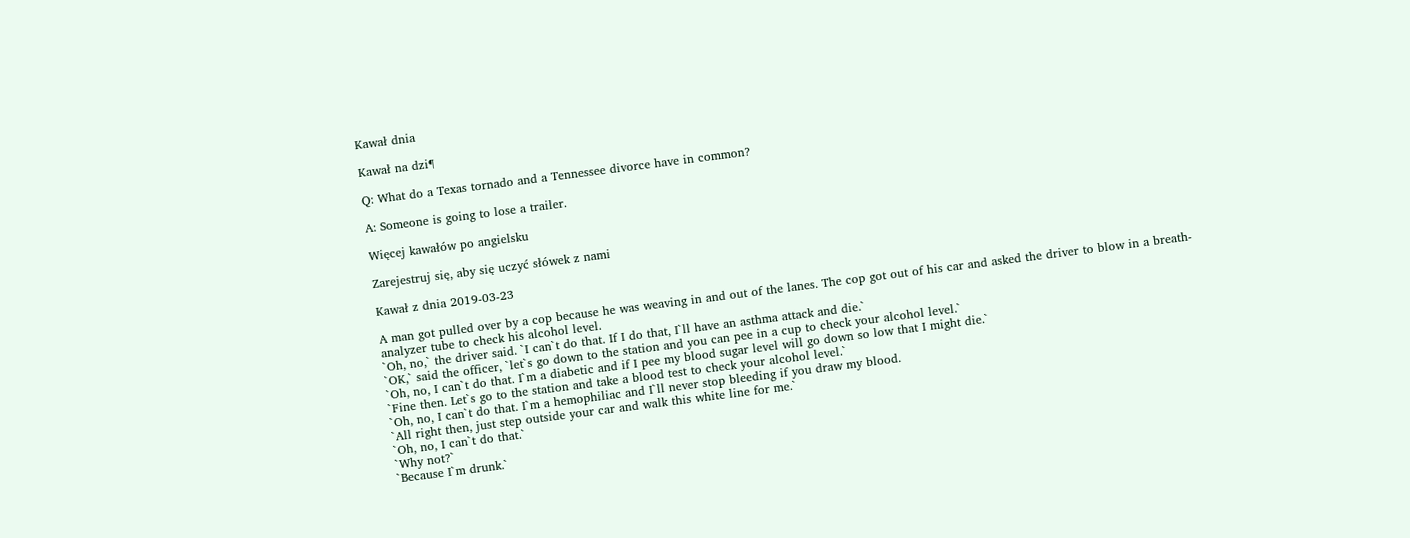Kawał dnia

Kawał na dzi¶

Q: What do a Texas tornado and a Tennessee divorce have in common?

A: Someone is going to lose a trailer.

Więcej kawałów po angielsku

Zarejestruj się, aby się uczyć słówek z nami

Kawał z dnia 2019-03-23

A man got pulled over by a cop because he was weaving in and out of the lanes. The cop got out of his car and asked the driver to blow in a breath-analyzer tube to check his alcohol level.
`Oh, no,` the driver said. `I can`t do that. If I do that, I`ll have an asthma attack and die.`
`OK,` said the officer, `let`s go down to the station and you can pee in a cup to check your alcohol level.`
`Oh, no, I can`t do that. I`m a diabetic and if I pee my blood sugar level will go down so low that I might die.`
`Fine then. Let`s go to the station and take a blood test to check your alcohol level.`
`Oh, no, I can`t do that. I`m a hemophiliac and I`ll never stop bleeding if you draw my blood.
`All right then, just step outside your car and walk this white line for me.`
`Oh, no, I can`t do that.`
`Why not?`
`Because I`m drunk.`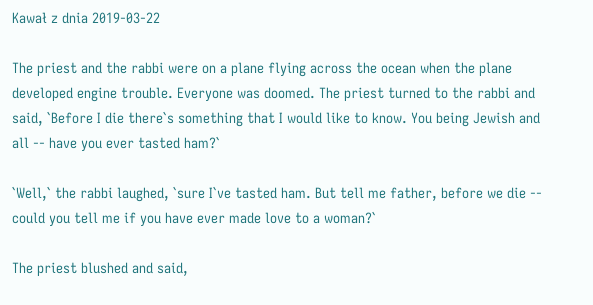Kawał z dnia 2019-03-22

The priest and the rabbi were on a plane flying across the ocean when the plane developed engine trouble. Everyone was doomed. The priest turned to the rabbi and said, `Before I die there`s something that I would like to know. You being Jewish and all -- have you ever tasted ham?`

`Well,` the rabbi laughed, `sure I`ve tasted ham. But tell me father, before we die -- could you tell me if you have ever made love to a woman?`

The priest blushed and said,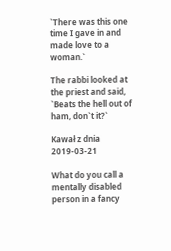`There was this one time I gave in and made love to a woman.`

The rabbi looked at the priest and said, `Beats the hell out of ham, don`t it?`

Kawał z dnia 2019-03-21

What do you call a mentally disabled person in a fancy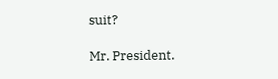suit?

Mr. President.